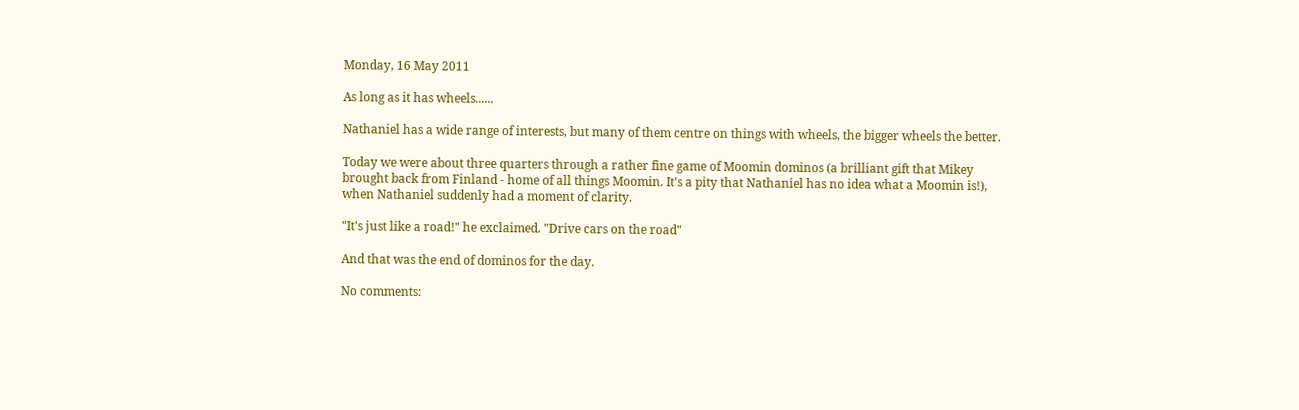Monday, 16 May 2011

As long as it has wheels......

Nathaniel has a wide range of interests, but many of them centre on things with wheels, the bigger wheels the better.

Today we were about three quarters through a rather fine game of Moomin dominos (a brilliant gift that Mikey brought back from Finland - home of all things Moomin. It's a pity that Nathaniel has no idea what a Moomin is!), when Nathaniel suddenly had a moment of clarity.

"It's just like a road!" he exclaimed. "Drive cars on the road"

And that was the end of dominos for the day.

No comments: